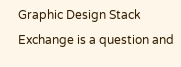Graphic Design Stack Exchange is a question and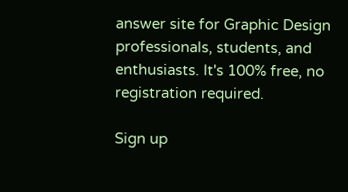answer site for Graphic Design professionals, students, and enthusiasts. It's 100% free, no registration required.

Sign up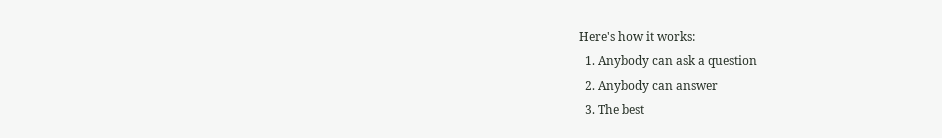Here's how it works:
  1. Anybody can ask a question
  2. Anybody can answer
  3. The best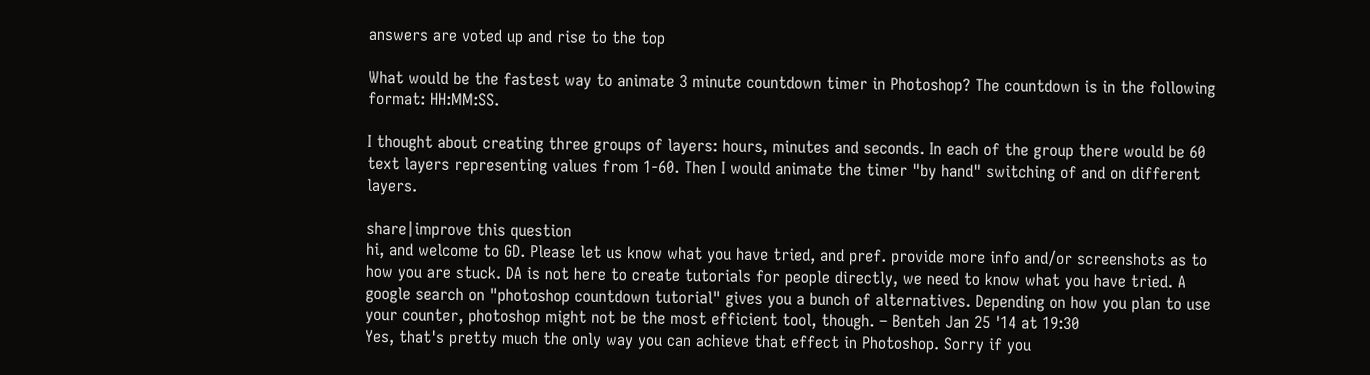answers are voted up and rise to the top

What would be the fastest way to animate 3 minute countdown timer in Photoshop? The countdown is in the following format: HH:MM:SS.

I thought about creating three groups of layers: hours, minutes and seconds. In each of the group there would be 60 text layers representing values from 1-60. Then I would animate the timer "by hand" switching of and on different layers.

share|improve this question
hi, and welcome to GD. Please let us know what you have tried, and pref. provide more info and/or screenshots as to how you are stuck. DA is not here to create tutorials for people directly, we need to know what you have tried. A google search on "photoshop countdown tutorial" gives you a bunch of alternatives. Depending on how you plan to use your counter, photoshop might not be the most efficient tool, though. – Benteh Jan 25 '14 at 19:30
Yes, that's pretty much the only way you can achieve that effect in Photoshop. Sorry if you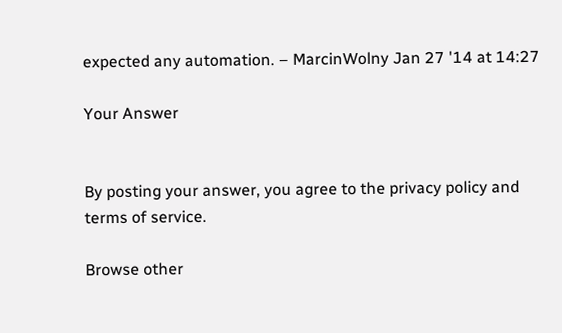expected any automation. – MarcinWolny Jan 27 '14 at 14:27

Your Answer


By posting your answer, you agree to the privacy policy and terms of service.

Browse other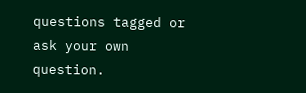questions tagged or ask your own question.